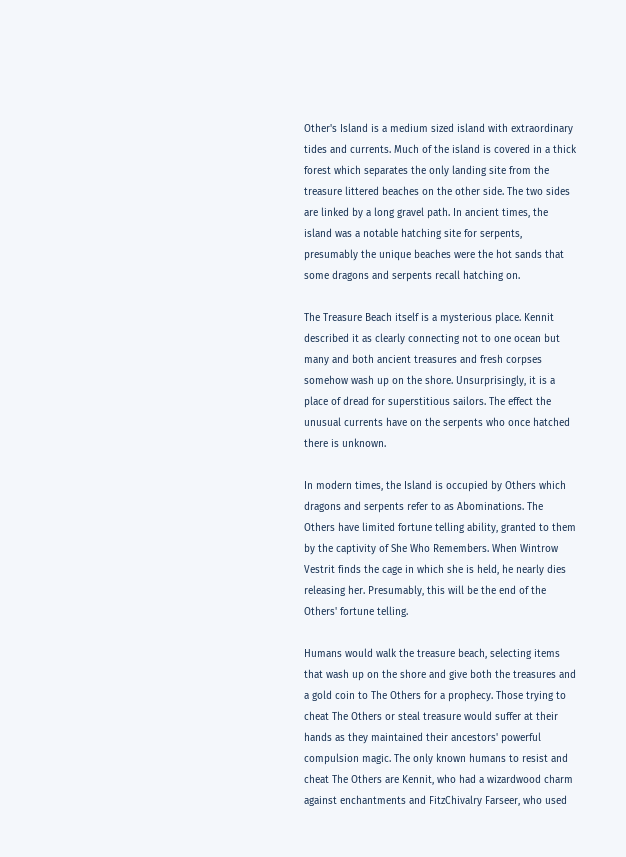Other's Island is a medium sized island with extraordinary tides and currents. Much of the island is covered in a thick forest which separates the only landing site from the treasure littered beaches on the other side. The two sides are linked by a long gravel path. In ancient times, the island was a notable hatching site for serpents, presumably the unique beaches were the hot sands that some dragons and serpents recall hatching on.

The Treasure Beach itself is a mysterious place. Kennit described it as clearly connecting not to one ocean but many and both ancient treasures and fresh corpses somehow wash up on the shore. Unsurprisingly, it is a place of dread for superstitious sailors. The effect the unusual currents have on the serpents who once hatched there is unknown.

In modern times, the Island is occupied by Others which dragons and serpents refer to as Abominations. The Others have limited fortune telling ability, granted to them by the captivity of She Who Remembers. When Wintrow Vestrit finds the cage in which she is held, he nearly dies releasing her. Presumably, this will be the end of the Others' fortune telling.

Humans would walk the treasure beach, selecting items that wash up on the shore and give both the treasures and a gold coin to The Others for a prophecy. Those trying to cheat The Others or steal treasure would suffer at their hands as they maintained their ancestors' powerful compulsion magic. The only known humans to resist and cheat The Others are Kennit, who had a wizardwood charm against enchantments and FitzChivalry Farseer, who used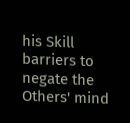his Skill barriers to negate the Others' mind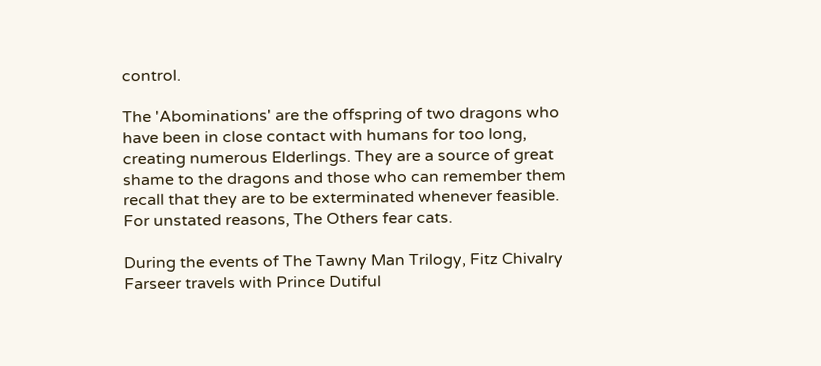control.

The 'Abominations' are the offspring of two dragons who have been in close contact with humans for too long, creating numerous Elderlings. They are a source of great shame to the dragons and those who can remember them recall that they are to be exterminated whenever feasible. For unstated reasons, The Others fear cats.

During the events of The Tawny Man Trilogy, Fitz Chivalry Farseer travels with Prince Dutiful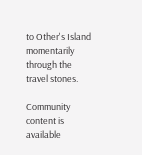to Other's Island momentarily through the travel stones.

Community content is available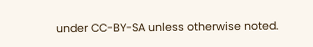under CC-BY-SA unless otherwise noted.